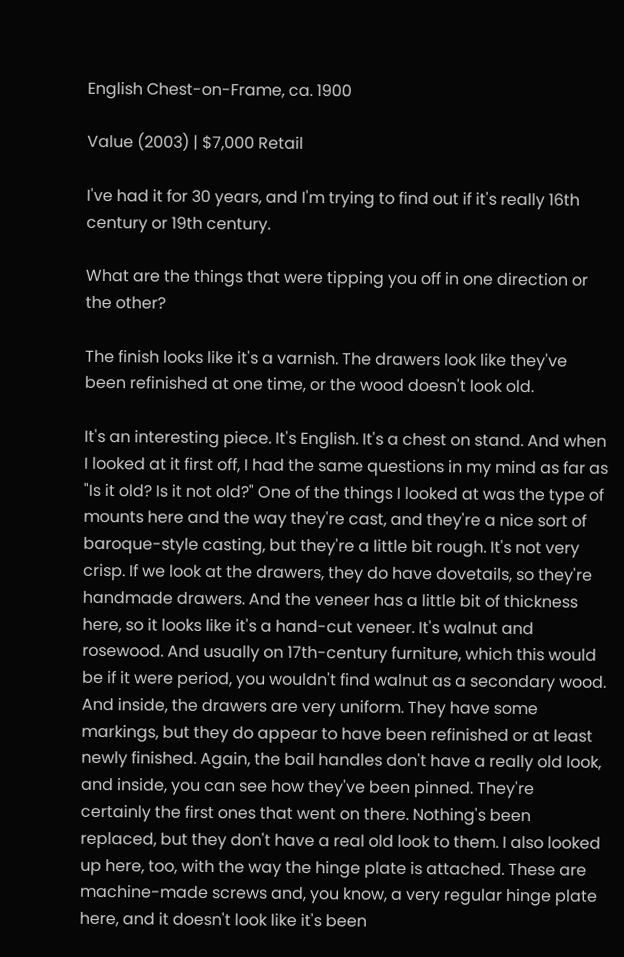English Chest-on-Frame, ca. 1900

Value (2003) | $7,000 Retail

I've had it for 30 years, and I'm trying to find out if it's really 16th century or 19th century.

What are the things that were tipping you off in one direction or the other?

The finish looks like it's a varnish. The drawers look like they've been refinished at one time, or the wood doesn't look old.

It's an interesting piece. It's English. It's a chest on stand. And when I looked at it first off, I had the same questions in my mind as far as "Is it old? Is it not old?" One of the things I looked at was the type of mounts here and the way they're cast, and they're a nice sort of baroque-style casting, but they're a little bit rough. It's not very crisp. If we look at the drawers, they do have dovetails, so they're handmade drawers. And the veneer has a little bit of thickness here, so it looks like it's a hand-cut veneer. It's walnut and rosewood. And usually on 17th-century furniture, which this would be if it were period, you wouldn't find walnut as a secondary wood. And inside, the drawers are very uniform. They have some markings, but they do appear to have been refinished or at least newly finished. Again, the bail handles don't have a really old look, and inside, you can see how they've been pinned. They're certainly the first ones that went on there. Nothing's been replaced, but they don't have a real old look to them. I also looked up here, too, with the way the hinge plate is attached. These are machine-made screws and, you know, a very regular hinge plate here, and it doesn't look like it's been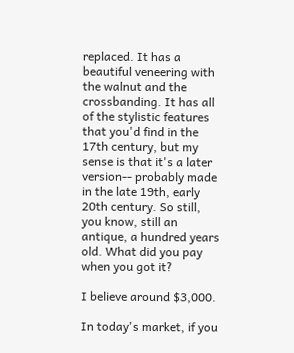replaced. It has a beautiful veneering with the walnut and the crossbanding. It has all of the stylistic features that you'd find in the 17th century, but my sense is that it's a later version-- probably made in the late 19th, early 20th century. So still, you know, still an antique, a hundred years old. What did you pay when you got it?

I believe around $3,000.

In today's market, if you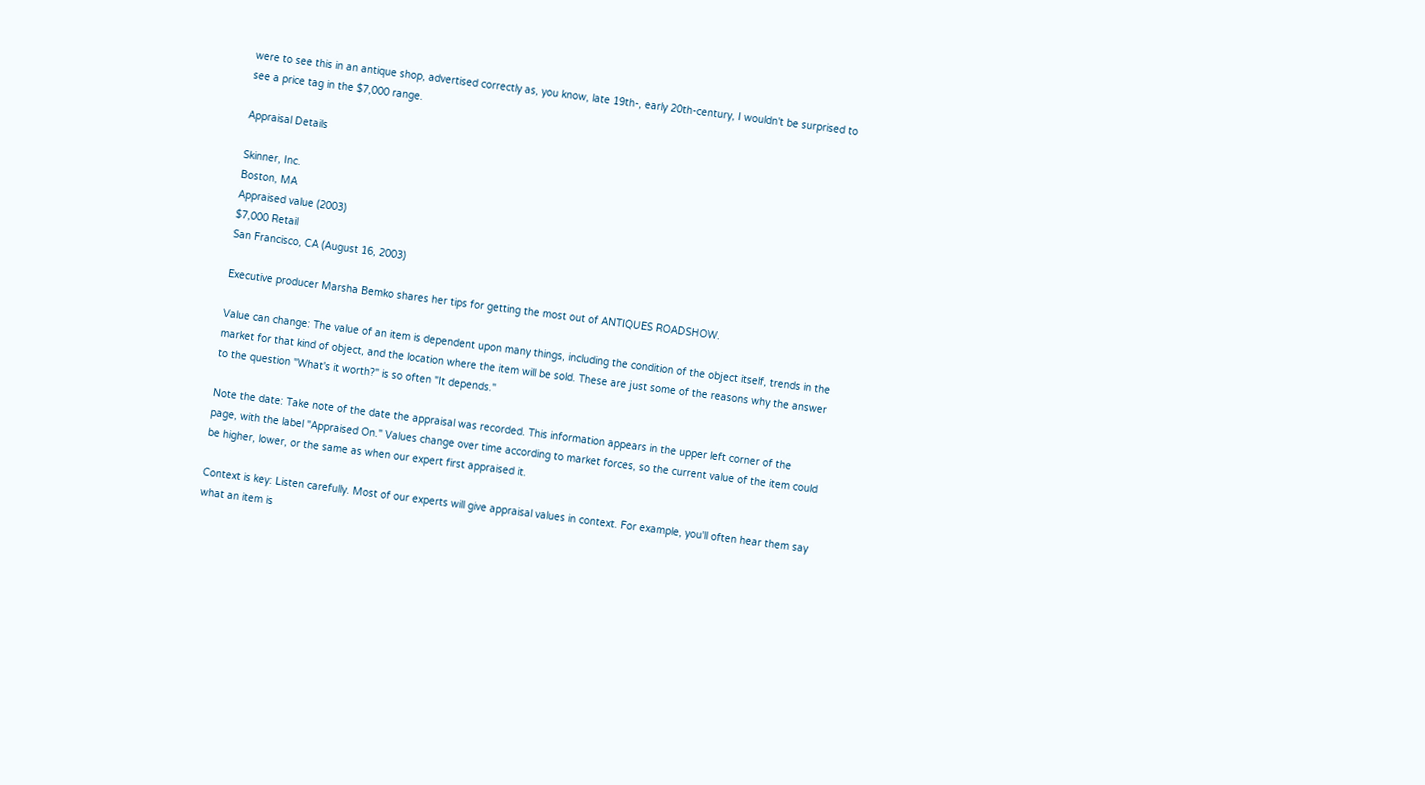were to see this in an antique shop, advertised correctly as, you know, late 19th-, early 20th-century, I wouldn't be surprised to see a price tag in the $7,000 range.

Appraisal Details

Skinner, Inc.
Boston, MA
Appraised value (2003)
$7,000 Retail
San Francisco, CA (August 16, 2003)

Executive producer Marsha Bemko shares her tips for getting the most out of ANTIQUES ROADSHOW.

Value can change: The value of an item is dependent upon many things, including the condition of the object itself, trends in the market for that kind of object, and the location where the item will be sold. These are just some of the reasons why the answer to the question "What's it worth?" is so often "It depends."

Note the date: Take note of the date the appraisal was recorded. This information appears in the upper left corner of the page, with the label "Appraised On." Values change over time according to market forces, so the current value of the item could be higher, lower, or the same as when our expert first appraised it.

Context is key: Listen carefully. Most of our experts will give appraisal values in context. For example, you'll often hear them say what an item is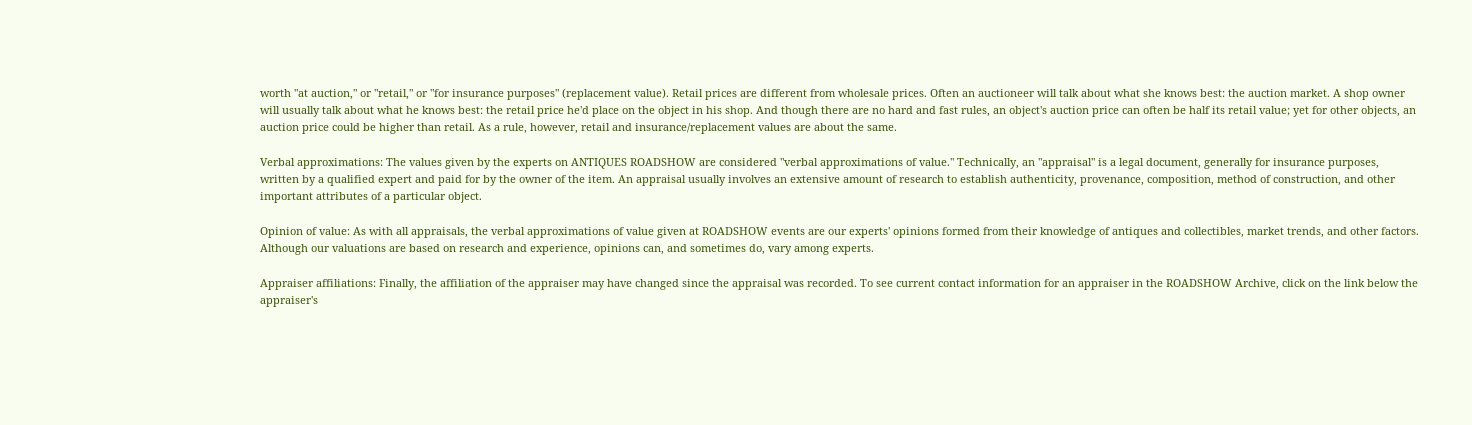worth "at auction," or "retail," or "for insurance purposes" (replacement value). Retail prices are different from wholesale prices. Often an auctioneer will talk about what she knows best: the auction market. A shop owner will usually talk about what he knows best: the retail price he'd place on the object in his shop. And though there are no hard and fast rules, an object's auction price can often be half its retail value; yet for other objects, an auction price could be higher than retail. As a rule, however, retail and insurance/replacement values are about the same.

Verbal approximations: The values given by the experts on ANTIQUES ROADSHOW are considered "verbal approximations of value." Technically, an "appraisal" is a legal document, generally for insurance purposes, written by a qualified expert and paid for by the owner of the item. An appraisal usually involves an extensive amount of research to establish authenticity, provenance, composition, method of construction, and other important attributes of a particular object.

Opinion of value: As with all appraisals, the verbal approximations of value given at ROADSHOW events are our experts' opinions formed from their knowledge of antiques and collectibles, market trends, and other factors. Although our valuations are based on research and experience, opinions can, and sometimes do, vary among experts.

Appraiser affiliations: Finally, the affiliation of the appraiser may have changed since the appraisal was recorded. To see current contact information for an appraiser in the ROADSHOW Archive, click on the link below the appraiser's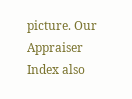picture. Our Appraiser Index also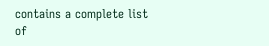contains a complete list of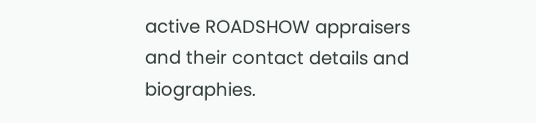active ROADSHOW appraisers and their contact details and biographies.